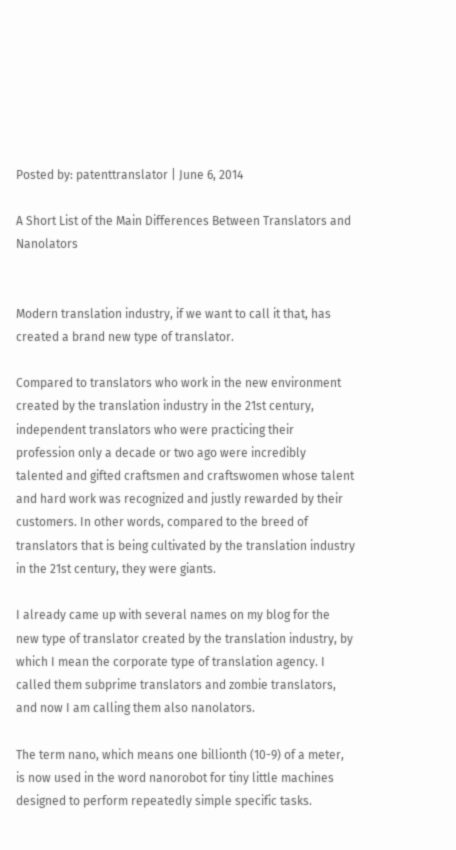Posted by: patenttranslator | June 6, 2014

A Short List of the Main Differences Between Translators and Nanolators


Modern translation industry, if we want to call it that, has created a brand new type of translator.

Compared to translators who work in the new environment created by the translation industry in the 21st century, independent translators who were practicing their profession only a decade or two ago were incredibly talented and gifted craftsmen and craftswomen whose talent and hard work was recognized and justly rewarded by their customers. In other words, compared to the breed of translators that is being cultivated by the translation industry in the 21st century, they were giants.

I already came up with several names on my blog for the new type of translator created by the translation industry, by which I mean the corporate type of translation agency. I called them subprime translators and zombie translators, and now I am calling them also nanolators.

The term nano, which means one billionth (10-9) of a meter, is now used in the word nanorobot for tiny little machines designed to perform repeatedly simple specific tasks.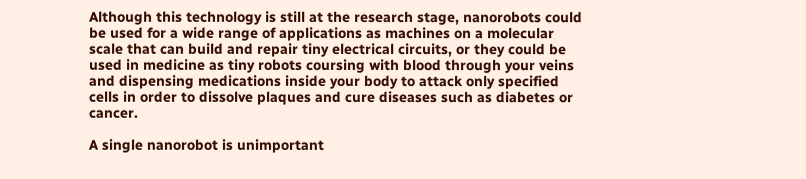Although this technology is still at the research stage, nanorobots could be used for a wide range of applications as machines on a molecular scale that can build and repair tiny electrical circuits, or they could be used in medicine as tiny robots coursing with blood through your veins and dispensing medications inside your body to attack only specified cells in order to dissolve plaques and cure diseases such as diabetes or cancer.

A single nanorobot is unimportant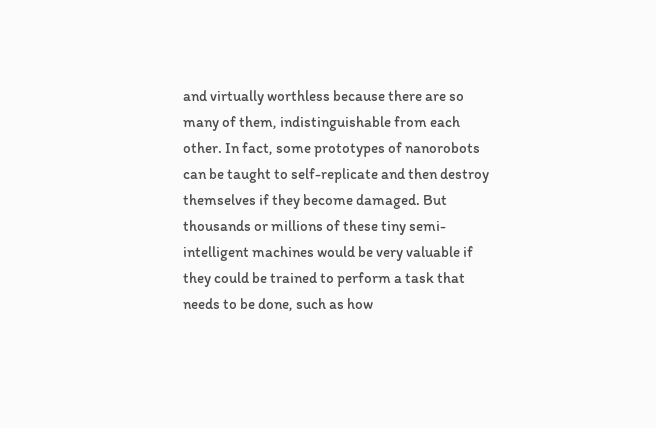and virtually worthless because there are so many of them, indistinguishable from each other. In fact, some prototypes of nanorobots can be taught to self-replicate and then destroy themselves if they become damaged. But thousands or millions of these tiny semi-intelligent machines would be very valuable if they could be trained to perform a task that needs to be done, such as how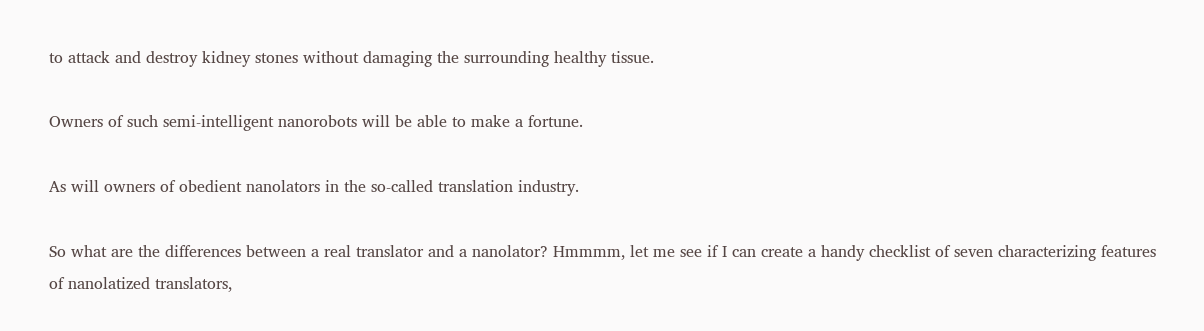to attack and destroy kidney stones without damaging the surrounding healthy tissue.

Owners of such semi-intelligent nanorobots will be able to make a fortune.

As will owners of obedient nanolators in the so-called translation industry.

So what are the differences between a real translator and a nanolator? Hmmmm, let me see if I can create a handy checklist of seven characterizing features of nanolatized translators,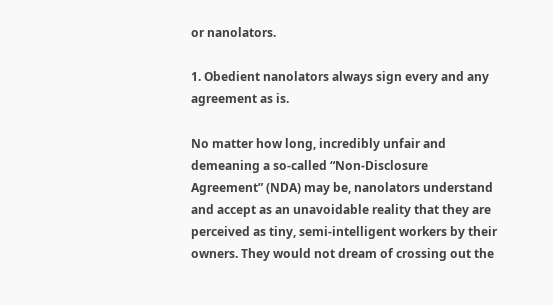or nanolators.

1. Obedient nanolators always sign every and any agreement as is.

No matter how long, incredibly unfair and demeaning a so-called “Non-Disclosure Agreement” (NDA) may be, nanolators understand and accept as an unavoidable reality that they are perceived as tiny, semi-intelligent workers by their owners. They would not dream of crossing out the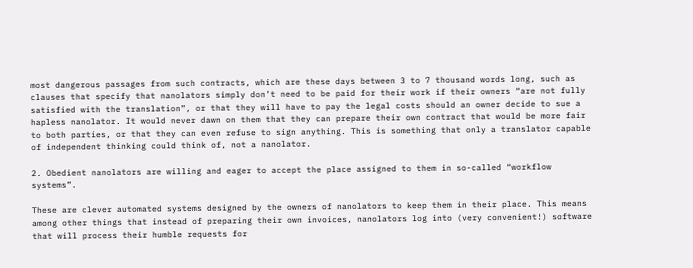most dangerous passages from such contracts, which are these days between 3 to 7 thousand words long, such as clauses that specify that nanolators simply don’t need to be paid for their work if their owners “are not fully satisfied with the translation”, or that they will have to pay the legal costs should an owner decide to sue a hapless nanolator. It would never dawn on them that they can prepare their own contract that would be more fair to both parties, or that they can even refuse to sign anything. This is something that only a translator capable of independent thinking could think of, not a nanolator.

2. Obedient nanolators are willing and eager to accept the place assigned to them in so-called “workflow systems”.

These are clever automated systems designed by the owners of nanolators to keep them in their place. This means among other things that instead of preparing their own invoices, nanolators log into (very convenient!) software that will process their humble requests for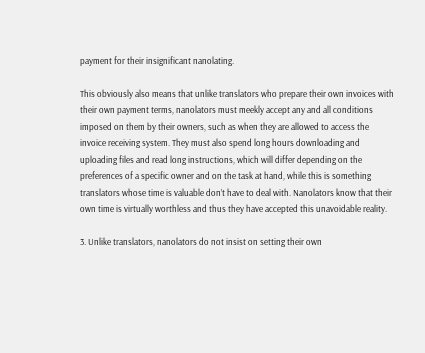payment for their insignificant nanolating.

This obviously also means that unlike translators who prepare their own invoices with their own payment terms, nanolators must meekly accept any and all conditions imposed on them by their owners, such as when they are allowed to access the invoice receiving system. They must also spend long hours downloading and uploading files and read long instructions, which will differ depending on the preferences of a specific owner and on the task at hand, while this is something translators whose time is valuable don’t have to deal with. Nanolators know that their own time is virtually worthless and thus they have accepted this unavoidable reality.

3. Unlike translators, nanolators do not insist on setting their own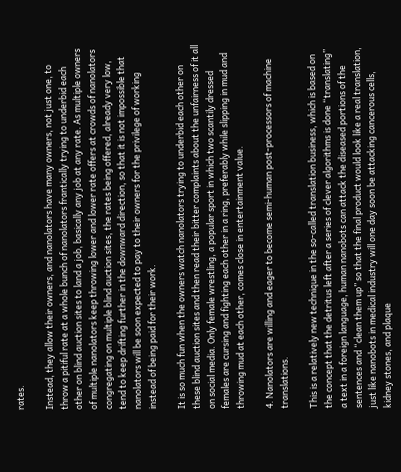rates.

Instead, they allow their owners, and nanolators have many owners, not just one, to throw a pitiful rate at a whole bunch of nanolators frantically trying to underbid each other on blind auction sites to land a job, basically any job at any rate. As multiple owners of multiple nanolators keep throwing lower and lower rate offers at crowds of nanolators congregating on multiple blind auction sites, the rates being offered, already very low, tend to keep drifting further in the downward direction, so that it is not impossible that nanolators will be soon expected to pay to their owners for the privilege of working instead of being paid for their work.

It is so much fun when the owners watch nanolators trying to underbid each other on these blind auction sites and then read their bitter complaints about the unfairness of it all on social media. Only female wrestling, a popular sport in which two scantily dressed females are cursing and fighting each other in a ring, preferably while slipping in mud and throwing mud at each other, comes close in entertainment value.

4. Nanolators are willing and eager to become semi-human post-processors of machine translations.

This is a relatively new technique in the so-called translation business, which is based on the concept that the detritus left after a series of clever algorithms is done “translating” a text in a foreign language, human nanobots can attack the diseased portions of the sentences and “clean them up” so that the final product would look like a real translation, just like nanobots in medical industry will one day soon be attacking cancerous cells, kidney stones, and plaque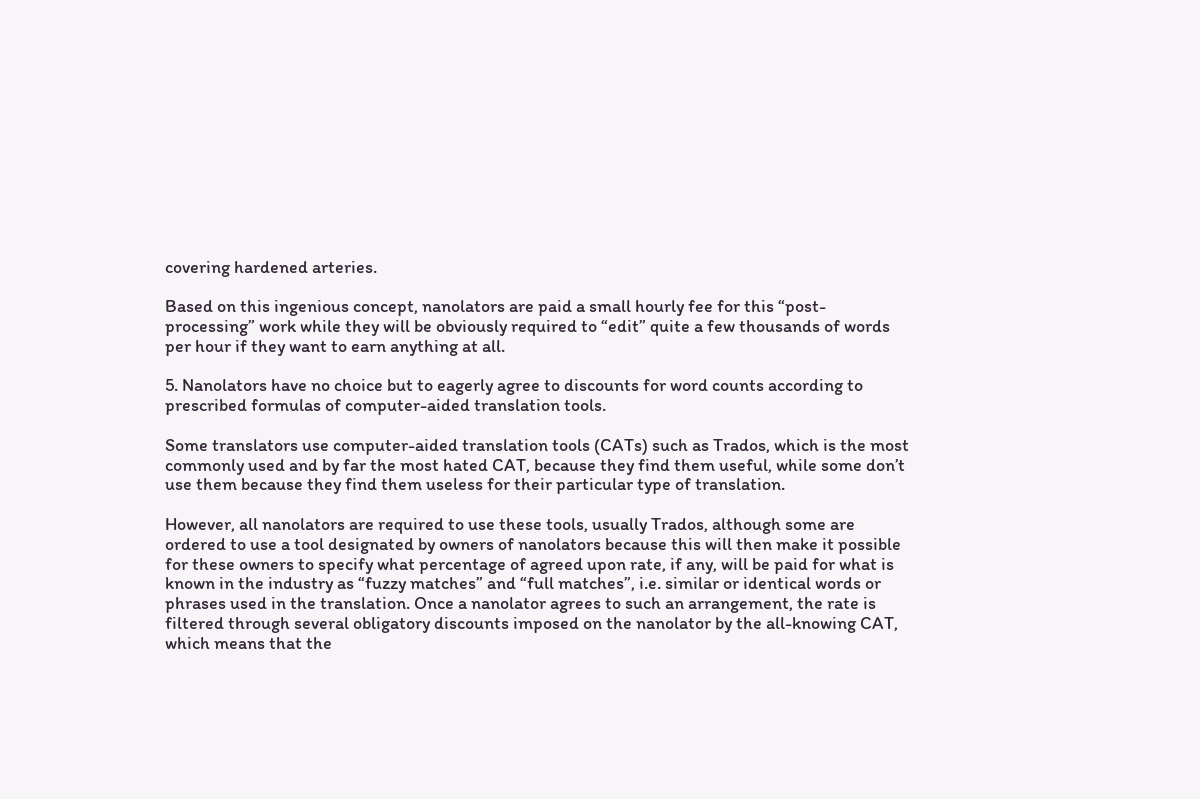covering hardened arteries.

Based on this ingenious concept, nanolators are paid a small hourly fee for this “post-processing” work while they will be obviously required to “edit” quite a few thousands of words per hour if they want to earn anything at all.

5. Nanolators have no choice but to eagerly agree to discounts for word counts according to prescribed formulas of computer-aided translation tools.

Some translators use computer-aided translation tools (CATs) such as Trados, which is the most commonly used and by far the most hated CAT, because they find them useful, while some don’t use them because they find them useless for their particular type of translation.

However, all nanolators are required to use these tools, usually Trados, although some are ordered to use a tool designated by owners of nanolators because this will then make it possible for these owners to specify what percentage of agreed upon rate, if any, will be paid for what is known in the industry as “fuzzy matches” and “full matches”, i.e. similar or identical words or phrases used in the translation. Once a nanolator agrees to such an arrangement, the rate is filtered through several obligatory discounts imposed on the nanolator by the all-knowing CAT, which means that the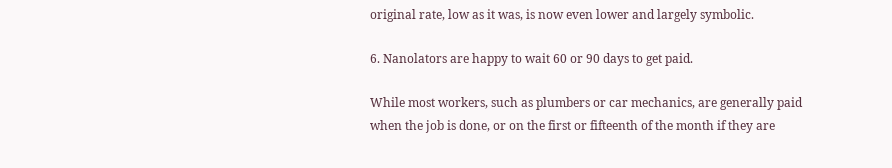original rate, low as it was, is now even lower and largely symbolic.

6. Nanolators are happy to wait 60 or 90 days to get paid.

While most workers, such as plumbers or car mechanics, are generally paid when the job is done, or on the first or fifteenth of the month if they are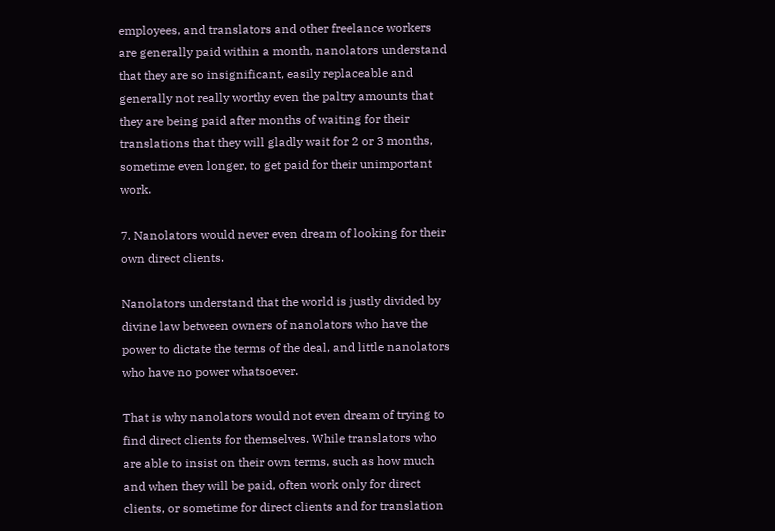employees, and translators and other freelance workers are generally paid within a month, nanolators understand that they are so insignificant, easily replaceable and generally not really worthy even the paltry amounts that they are being paid after months of waiting for their translations that they will gladly wait for 2 or 3 months, sometime even longer, to get paid for their unimportant work.

7. Nanolators would never even dream of looking for their own direct clients.

Nanolators understand that the world is justly divided by divine law between owners of nanolators who have the power to dictate the terms of the deal, and little nanolators who have no power whatsoever.

That is why nanolators would not even dream of trying to find direct clients for themselves. While translators who are able to insist on their own terms, such as how much and when they will be paid, often work only for direct clients, or sometime for direct clients and for translation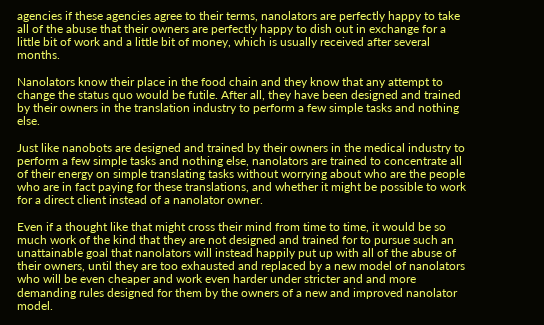agencies if these agencies agree to their terms, nanolators are perfectly happy to take all of the abuse that their owners are perfectly happy to dish out in exchange for a little bit of work and a little bit of money, which is usually received after several months.

Nanolators know their place in the food chain and they know that any attempt to change the status quo would be futile. After all, they have been designed and trained by their owners in the translation industry to perform a few simple tasks and nothing else.

Just like nanobots are designed and trained by their owners in the medical industry to perform a few simple tasks and nothing else, nanolators are trained to concentrate all of their energy on simple translating tasks without worrying about who are the people who are in fact paying for these translations, and whether it might be possible to work for a direct client instead of a nanolator owner.

Even if a thought like that might cross their mind from time to time, it would be so much work of the kind that they are not designed and trained for to pursue such an unattainable goal that nanolators will instead happily put up with all of the abuse of their owners, until they are too exhausted and replaced by a new model of nanolators who will be even cheaper and work even harder under stricter and and more demanding rules designed for them by the owners of a new and improved nanolator model.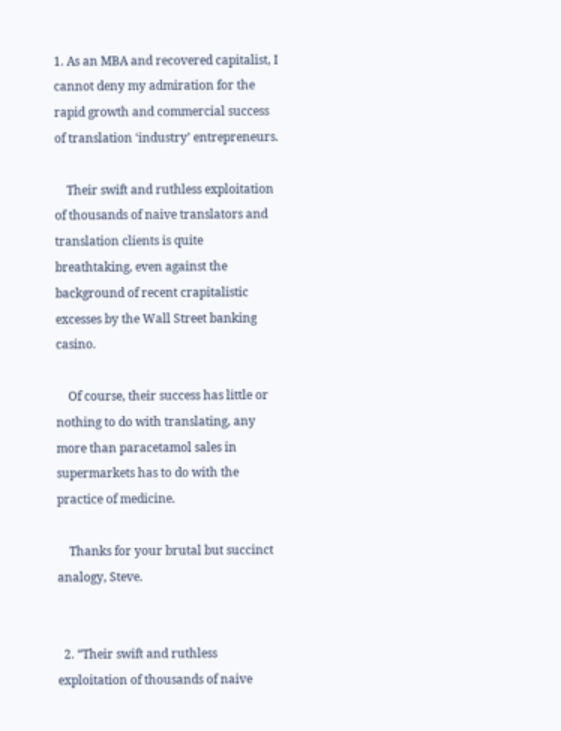1. As an MBA and recovered capitalist, I cannot deny my admiration for the rapid growth and commercial success of translation ‘industry’ entrepreneurs.

    Their swift and ruthless exploitation of thousands of naive translators and translation clients is quite breathtaking, even against the background of recent crapitalistic excesses by the Wall Street banking casino.

    Of course, their success has little or nothing to do with translating, any more than paracetamol sales in supermarkets has to do with the practice of medicine.

    Thanks for your brutal but succinct analogy, Steve.


  2. “Their swift and ruthless exploitation of thousands of naive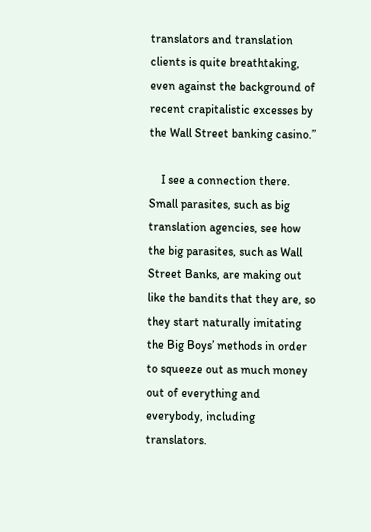translators and translation clients is quite breathtaking, even against the background of recent crapitalistic excesses by the Wall Street banking casino.”

    I see a connection there. Small parasites, such as big translation agencies, see how the big parasites, such as Wall Street Banks, are making out like the bandits that they are, so they start naturally imitating the Big Boys’ methods in order to squeeze out as much money out of everything and everybody, including translators.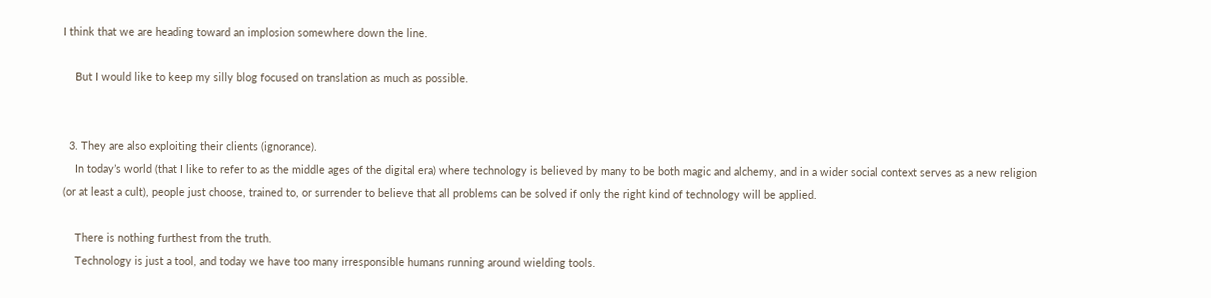I think that we are heading toward an implosion somewhere down the line.

    But I would like to keep my silly blog focused on translation as much as possible.


  3. They are also exploiting their clients (ignorance).
    In today’s world (that I like to refer to as the middle ages of the digital era) where technology is believed by many to be both magic and alchemy, and in a wider social context serves as a new religion (or at least a cult), people just choose, trained to, or surrender to believe that all problems can be solved if only the right kind of technology will be applied.

    There is nothing furthest from the truth.
    Technology is just a tool, and today we have too many irresponsible humans running around wielding tools.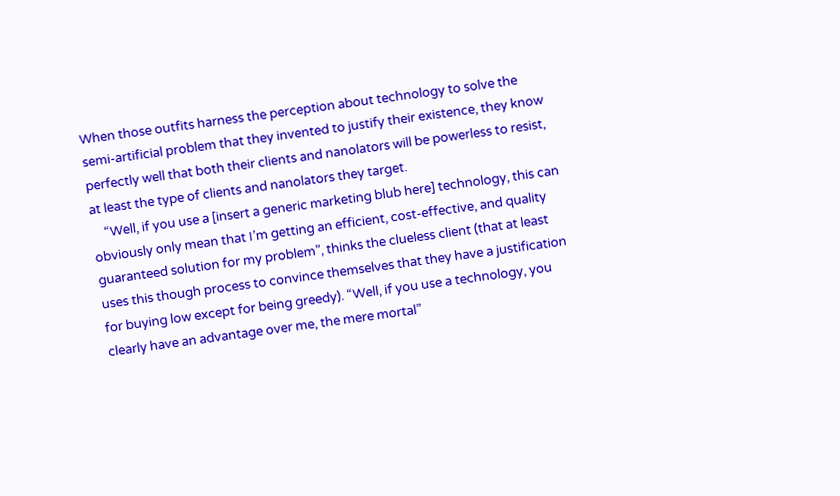When those outfits harness the perception about technology to solve the semi-artificial problem that they invented to justify their existence, they know perfectly well that both their clients and nanolators will be powerless to resist, at least the type of clients and nanolators they target.
    “Well, if you use a [insert a generic marketing blub here] technology, this can obviously only mean that I’m getting an efficient, cost-effective, and quality guaranteed solution for my problem”, thinks the clueless client (that at least uses this though process to convince themselves that they have a justification for buying low except for being greedy). “Well, if you use a technology, you clearly have an advantage over me, the mere mortal”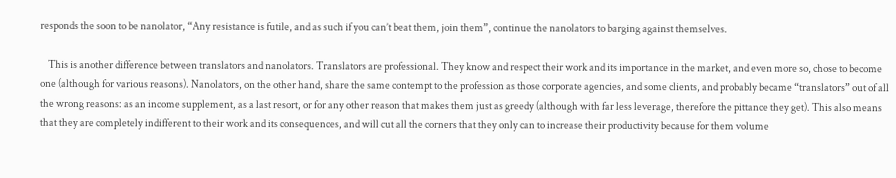responds the soon to be nanolator, “Any resistance is futile, and as such if you can’t beat them, join them”, continue the nanolators to barging against themselves.

    This is another difference between translators and nanolators. Translators are professional. They know and respect their work and its importance in the market, and even more so, chose to become one (although for various reasons). Nanolators, on the other hand, share the same contempt to the profession as those corporate agencies, and some clients, and probably became “translators” out of all the wrong reasons: as an income supplement, as a last resort, or for any other reason that makes them just as greedy (although with far less leverage, therefore the pittance they get). This also means that they are completely indifferent to their work and its consequences, and will cut all the corners that they only can to increase their productivity because for them volume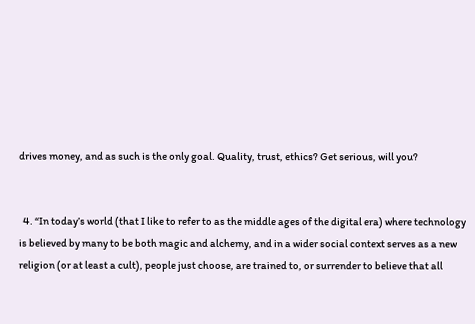drives money, and as such is the only goal. Quality, trust, ethics? Get serious, will you?


  4. “In today’s world (that I like to refer to as the middle ages of the digital era) where technology is believed by many to be both magic and alchemy, and in a wider social context serves as a new religion (or at least a cult), people just choose, are trained to, or surrender to believe that all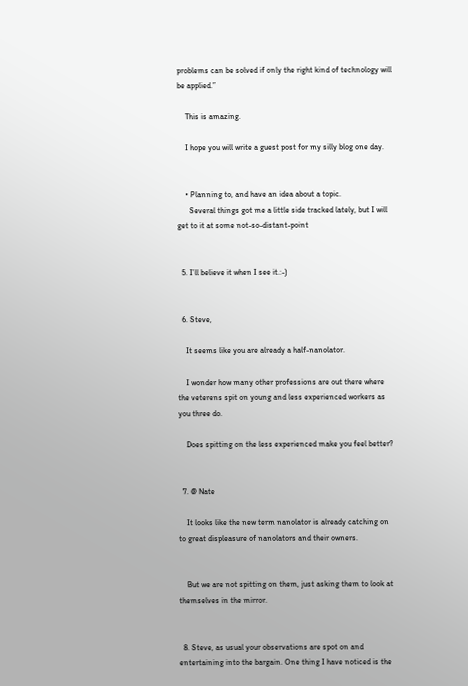problems can be solved if only the right kind of technology will be applied.”

    This is amazing.

    I hope you will write a guest post for my silly blog one day.


    • Planning to, and have an idea about a topic.
      Several things got me a little side tracked lately, but I will get to it at some not-so-distant-point


  5. I’ll believe it when I see it.:-)


  6. Steve,

    It seems like you are already a half-nanolator.

    I wonder how many other professions are out there where the veterens spit on young and less experienced workers as you three do.

    Does spitting on the less experienced make you feel better?


  7. @ Nate

    It looks like the new term nanolator is already catching on to great displeasure of nanolators and their owners.


    But we are not spitting on them, just asking them to look at themselves in the mirror.


  8. Steve, as usual your observations are spot on and entertaining into the bargain. One thing I have noticed is the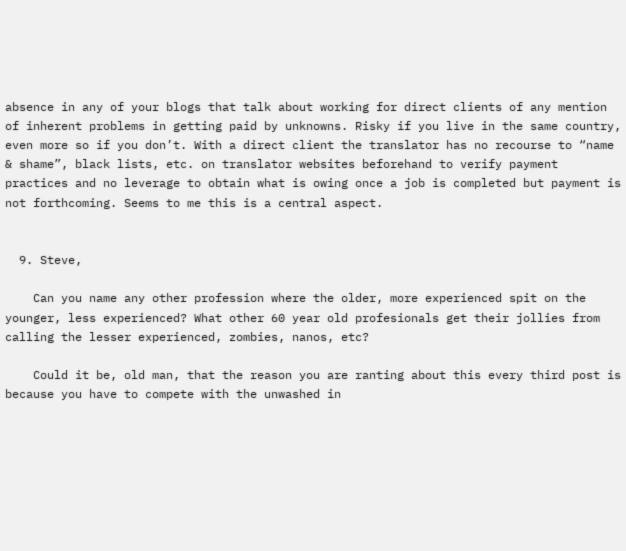absence in any of your blogs that talk about working for direct clients of any mention of inherent problems in getting paid by unknowns. Risky if you live in the same country, even more so if you don’t. With a direct client the translator has no recourse to “name & shame”, black lists, etc. on translator websites beforehand to verify payment practices and no leverage to obtain what is owing once a job is completed but payment is not forthcoming. Seems to me this is a central aspect.


  9. Steve,

    Can you name any other profession where the older, more experienced spit on the younger, less experienced? What other 60 year old profesionals get their jollies from calling the lesser experienced, zombies, nanos, etc?

    Could it be, old man, that the reason you are ranting about this every third post is because you have to compete with the unwashed in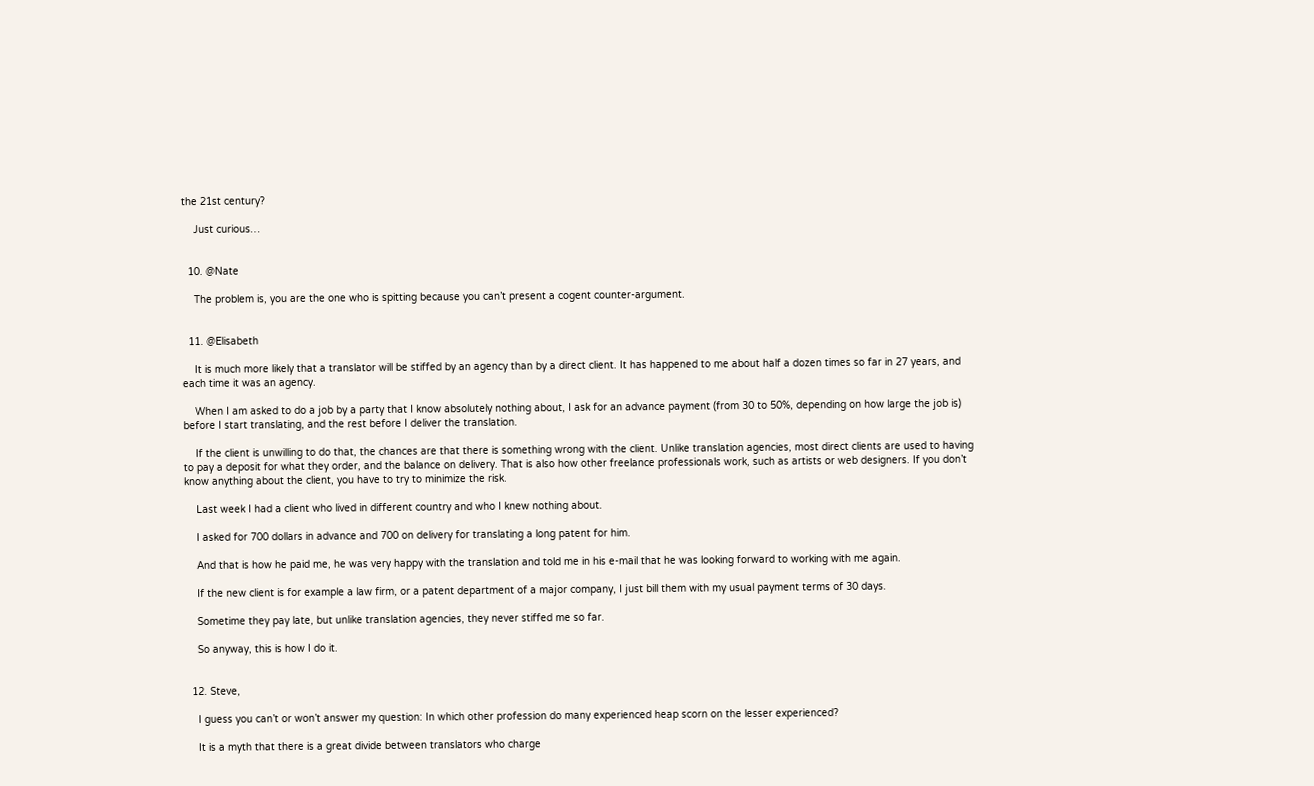the 21st century?

    Just curious…


  10. @Nate

    The problem is, you are the one who is spitting because you can’t present a cogent counter-argument.


  11. @Elisabeth

    It is much more likely that a translator will be stiffed by an agency than by a direct client. It has happened to me about half a dozen times so far in 27 years, and each time it was an agency.

    When I am asked to do a job by a party that I know absolutely nothing about, I ask for an advance payment (from 30 to 50%, depending on how large the job is) before I start translating, and the rest before I deliver the translation.

    If the client is unwilling to do that, the chances are that there is something wrong with the client. Unlike translation agencies, most direct clients are used to having to pay a deposit for what they order, and the balance on delivery. That is also how other freelance professionals work, such as artists or web designers. If you don’t know anything about the client, you have to try to minimize the risk.

    Last week I had a client who lived in different country and who I knew nothing about.

    I asked for 700 dollars in advance and 700 on delivery for translating a long patent for him.

    And that is how he paid me, he was very happy with the translation and told me in his e-mail that he was looking forward to working with me again.

    If the new client is for example a law firm, or a patent department of a major company, I just bill them with my usual payment terms of 30 days.

    Sometime they pay late, but unlike translation agencies, they never stiffed me so far.

    So anyway, this is how I do it.


  12. Steve,

    I guess you can’t or won’t answer my question: In which other profession do many experienced heap scorn on the lesser experienced?

    It is a myth that there is a great divide between translators who charge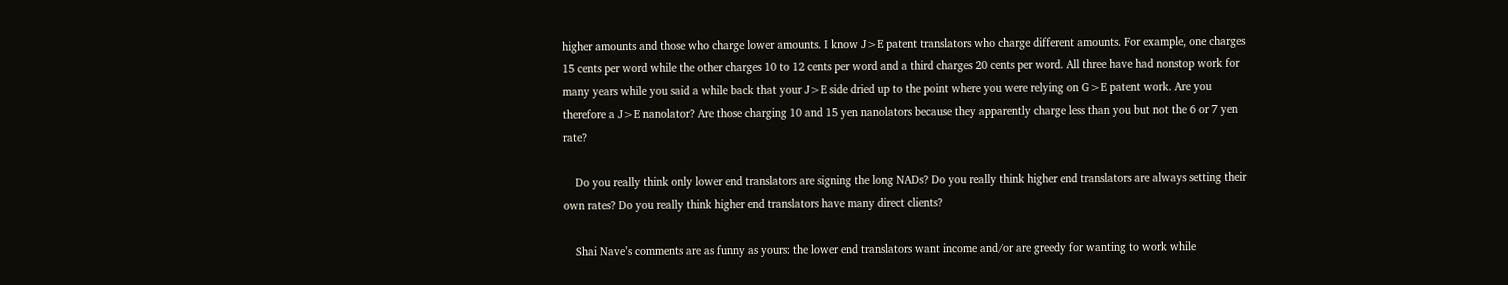higher amounts and those who charge lower amounts. I know J>E patent translators who charge different amounts. For example, one charges 15 cents per word while the other charges 10 to 12 cents per word and a third charges 20 cents per word. All three have had nonstop work for many years while you said a while back that your J>E side dried up to the point where you were relying on G>E patent work. Are you therefore a J>E nanolator? Are those charging 10 and 15 yen nanolators because they apparently charge less than you but not the 6 or 7 yen rate?

    Do you really think only lower end translators are signing the long NADs? Do you really think higher end translators are always setting their own rates? Do you really think higher end translators have many direct clients?

    Shai Nave’s comments are as funny as yours: the lower end translators want income and/or are greedy for wanting to work while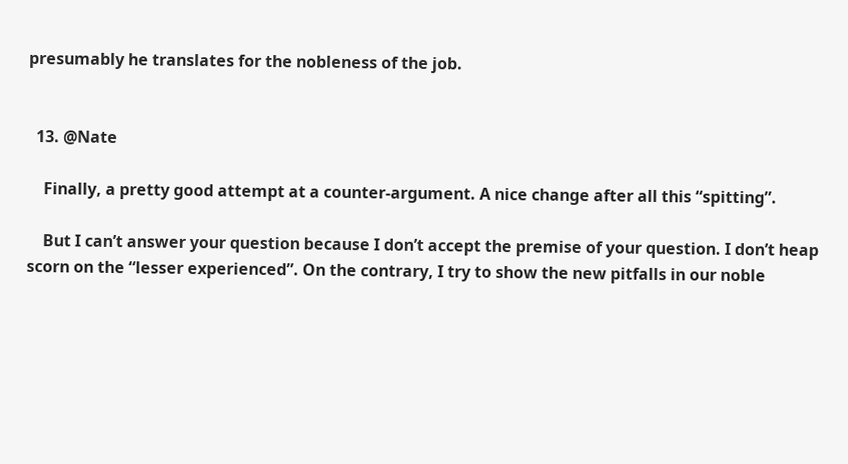presumably he translates for the nobleness of the job.


  13. @Nate

    Finally, a pretty good attempt at a counter-argument. A nice change after all this “spitting”.

    But I can’t answer your question because I don’t accept the premise of your question. I don’t heap scorn on the “lesser experienced”. On the contrary, I try to show the new pitfalls in our noble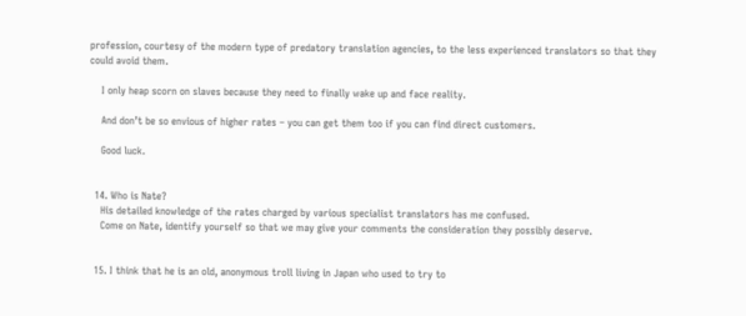profession, courtesy of the modern type of predatory translation agencies, to the less experienced translators so that they could avoid them.

    I only heap scorn on slaves because they need to finally wake up and face reality.

    And don’t be so envious of higher rates – you can get them too if you can find direct customers.

    Good luck.


  14. Who is Nate?
    His detailed knowledge of the rates charged by various specialist translators has me confused.
    Come on Nate, identify yourself so that we may give your comments the consideration they possibly deserve.


  15. I think that he is an old, anonymous troll living in Japan who used to try to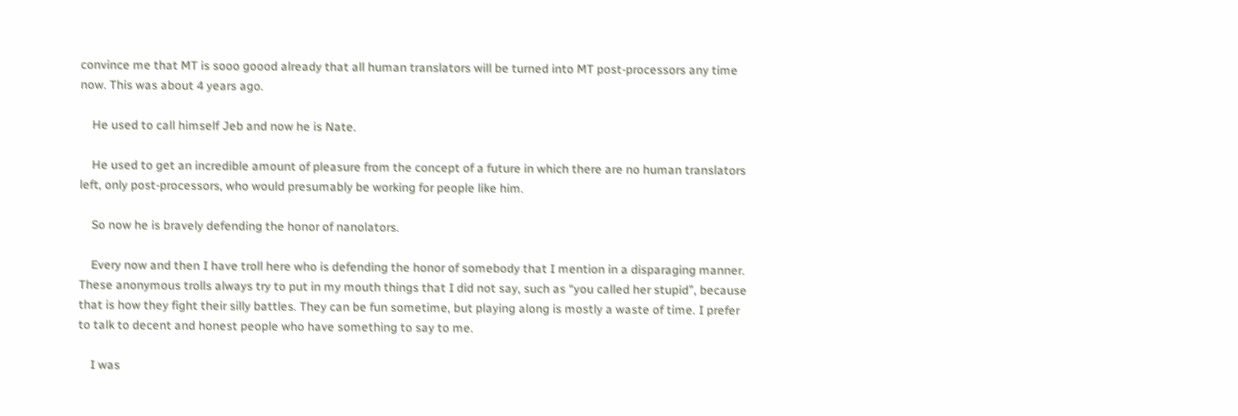convince me that MT is sooo goood already that all human translators will be turned into MT post-processors any time now. This was about 4 years ago.

    He used to call himself Jeb and now he is Nate.

    He used to get an incredible amount of pleasure from the concept of a future in which there are no human translators left, only post-processors, who would presumably be working for people like him.

    So now he is bravely defending the honor of nanolators.

    Every now and then I have troll here who is defending the honor of somebody that I mention in a disparaging manner. These anonymous trolls always try to put in my mouth things that I did not say, such as “you called her stupid”, because that is how they fight their silly battles. They can be fun sometime, but playing along is mostly a waste of time. I prefer to talk to decent and honest people who have something to say to me.

    I was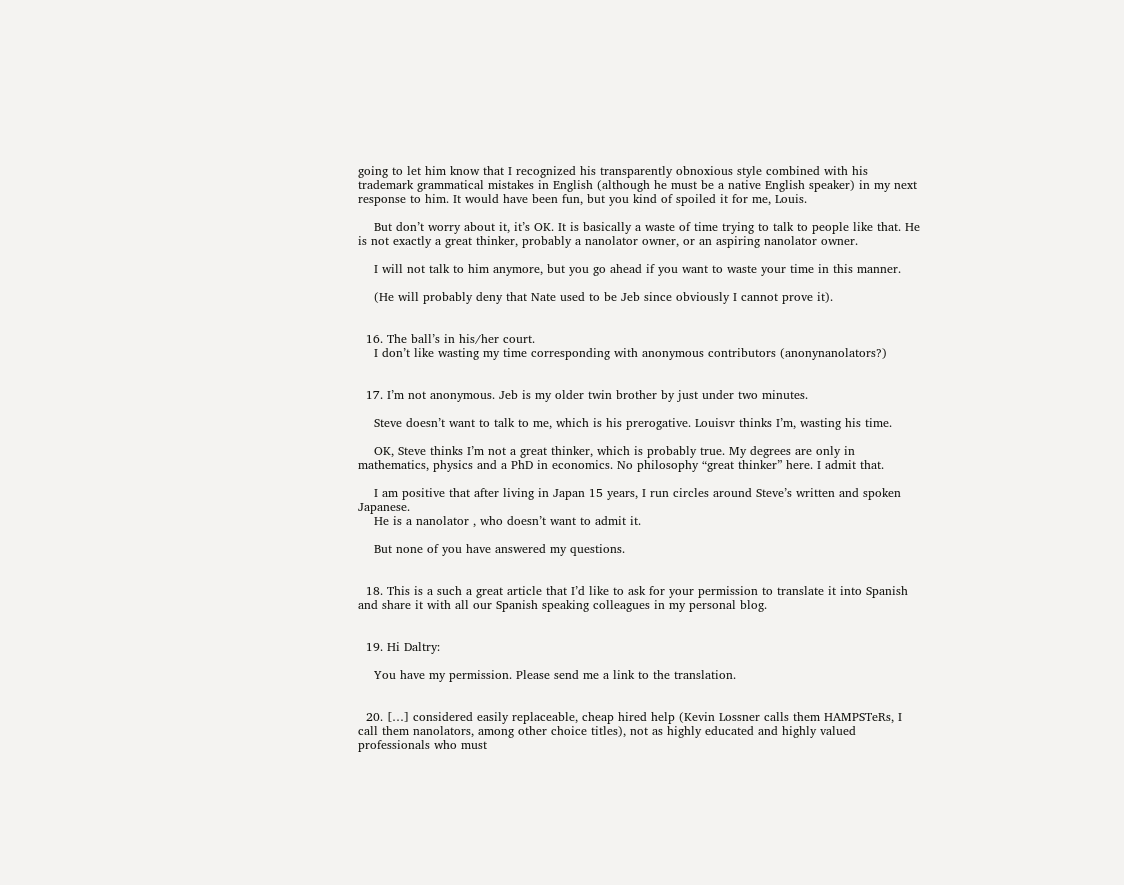going to let him know that I recognized his transparently obnoxious style combined with his trademark grammatical mistakes in English (although he must be a native English speaker) in my next response to him. It would have been fun, but you kind of spoiled it for me, Louis.

    But don’t worry about it, it’s OK. It is basically a waste of time trying to talk to people like that. He is not exactly a great thinker, probably a nanolator owner, or an aspiring nanolator owner.

    I will not talk to him anymore, but you go ahead if you want to waste your time in this manner.

    (He will probably deny that Nate used to be Jeb since obviously I cannot prove it).


  16. The ball’s in his/her court.
    I don’t like wasting my time corresponding with anonymous contributors (anonynanolators?)


  17. I’m not anonymous. Jeb is my older twin brother by just under two minutes.

    Steve doesn’t want to talk to me, which is his prerogative. Louisvr thinks I’m, wasting his time.

    OK, Steve thinks I’m not a great thinker, which is probably true. My degrees are only in mathematics, physics and a PhD in economics. No philosophy “great thinker” here. I admit that.

    I am positive that after living in Japan 15 years, I run circles around Steve’s written and spoken Japanese.
    He is a nanolator , who doesn’t want to admit it.

    But none of you have answered my questions.


  18. This is a such a great article that I’d like to ask for your permission to translate it into Spanish and share it with all our Spanish speaking colleagues in my personal blog.


  19. Hi Daltry:

    You have my permission. Please send me a link to the translation.


  20. […] considered easily replaceable, cheap hired help (Kevin Lossner calls them HAMPSTeRs, I call them nanolators, among other choice titles), not as highly educated and highly valued professionals who must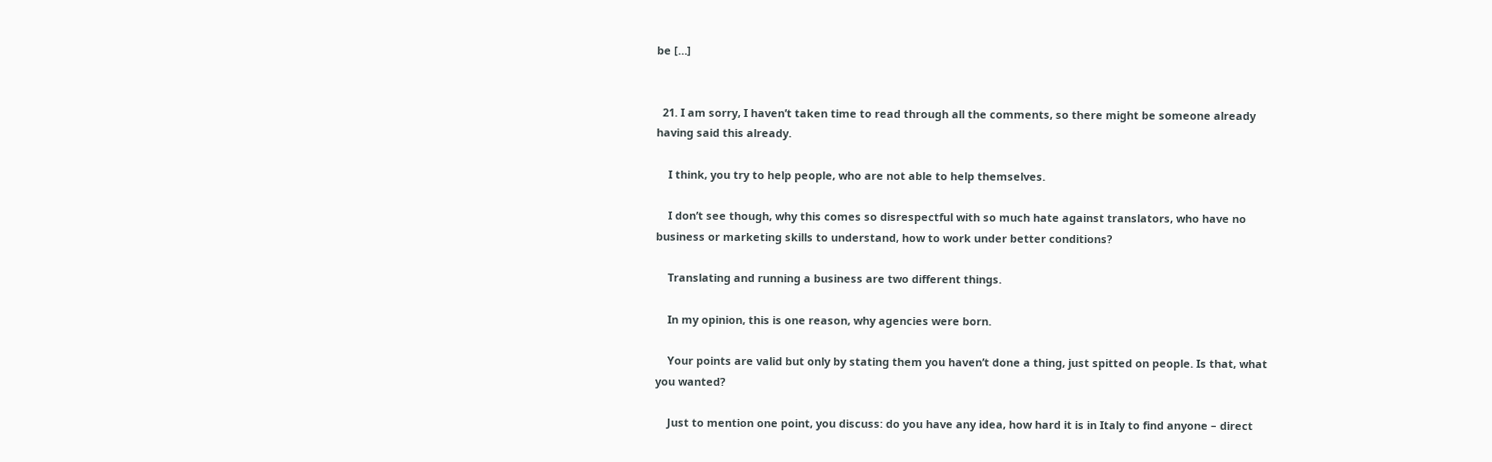be […]


  21. I am sorry, I haven’t taken time to read through all the comments, so there might be someone already having said this already.

    I think, you try to help people, who are not able to help themselves.

    I don’t see though, why this comes so disrespectful with so much hate against translators, who have no business or marketing skills to understand, how to work under better conditions?

    Translating and running a business are two different things.

    In my opinion, this is one reason, why agencies were born.

    Your points are valid but only by stating them you haven’t done a thing, just spitted on people. Is that, what you wanted?

    Just to mention one point, you discuss: do you have any idea, how hard it is in Italy to find anyone – direct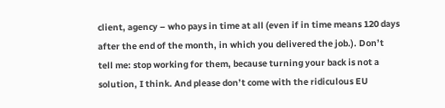client, agency – who pays in time at all (even if in time means 120 days after the end of the month, in which you delivered the job.). Don’t tell me: stop working for them, because turning your back is not a solution, I think. And please don’t come with the ridiculous EU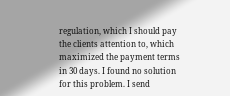regulation, which I should pay the clients attention to, which maximized the payment terms in 30 days. I found no solution for this problem. I send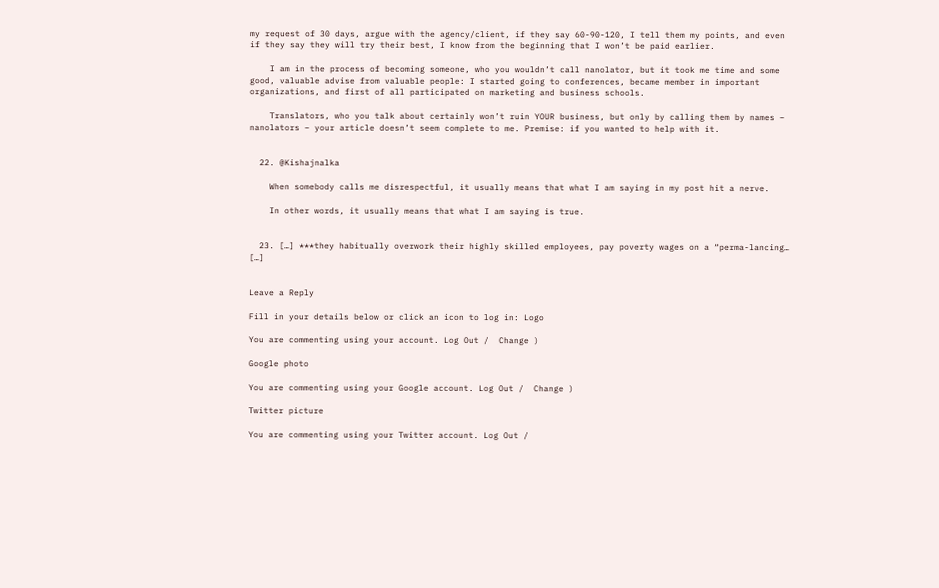my request of 30 days, argue with the agency/client, if they say 60-90-120, I tell them my points, and even if they say they will try their best, I know from the beginning that I won’t be paid earlier.

    I am in the process of becoming someone, who you wouldn’t call nanolator, but it took me time and some good, valuable advise from valuable people: I started going to conferences, became member in important organizations, and first of all participated on marketing and business schools.

    Translators, who you talk about certainly won’t ruin YOUR business, but only by calling them by names – nanolators – your article doesn’t seem complete to me. Premise: if you wanted to help with it.


  22. @Kishajnalka

    When somebody calls me disrespectful, it usually means that what I am saying in my post hit a nerve.

    In other words, it usually means that what I am saying is true.


  23. […] ***they habitually overwork their highly skilled employees, pay poverty wages on a “perma-lancing… […]


Leave a Reply

Fill in your details below or click an icon to log in: Logo

You are commenting using your account. Log Out /  Change )

Google photo

You are commenting using your Google account. Log Out /  Change )

Twitter picture

You are commenting using your Twitter account. Log Out /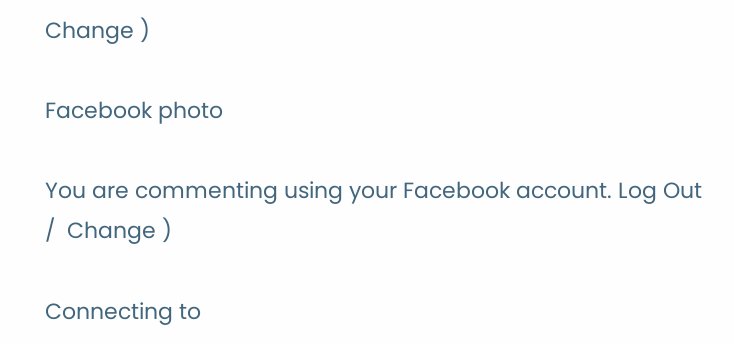Change )

Facebook photo

You are commenting using your Facebook account. Log Out /  Change )

Connecting to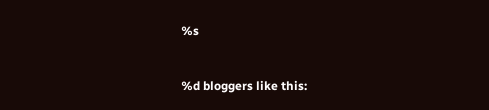%s


%d bloggers like this: